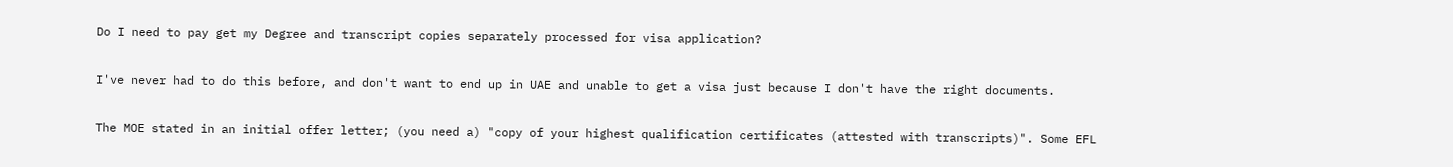Do I need to pay get my Degree and transcript copies separately processed for visa application?

I've never had to do this before, and don't want to end up in UAE and unable to get a visa just because I don't have the right documents.

The MOE stated in an initial offer letter; (you need a) "copy of your highest qualification certificates (attested with transcripts)". Some EFL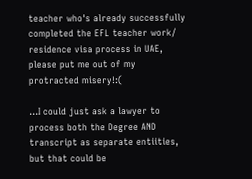teacher who's already successfully completed the EFL teacher work/ residence visa process in UAE, please put me out of my protracted misery!:(

...I could just ask a lawyer to process both the Degree AND transcript as separate entiities, but that could be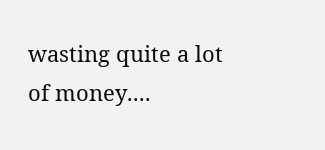wasting quite a lot of money....